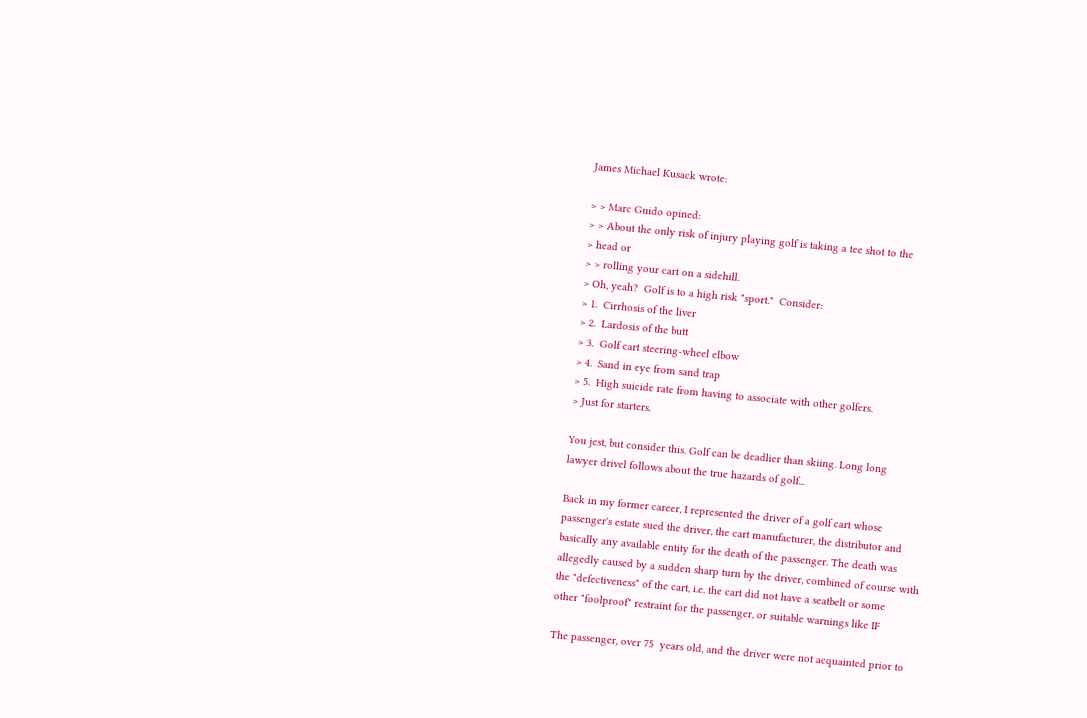James Michael Kusack wrote:

> > Marc Guido opined:
> > About the only risk of injury playing golf is taking a tee shot to the
> head or
> > rolling your cart on a sidehill.
> Oh, yeah?  Golf is to a high risk "sport."  Consider:
> 1.  Cirrhosis of the liver
> 2.  Lardosis of the butt
> 3.  Golf cart steering-wheel elbow
> 4.  Sand in eye from sand trap
> 5.  High suicide rate from having to associate with other golfers.
> Just for starters.

You jest, but consider this. Golf can be deadlier than skiing. Long long
lawyer drivel follows about the true hazards of golf...

Back in my former career, I represented the driver of a golf cart whose
passenger's estate sued the driver, the cart manufacturer, the distributor and
basically any available entity for the death of the passenger. The death was
allegedly caused by a sudden sharp turn by the driver, combined of course with
the "defectiveness" of the cart, i.e. the cart did not have a seatbelt or some
other "foolproof" restraint for the passenger, or suitable warnings like IF

The passenger, over 75  years old, and the driver were not acquainted prior to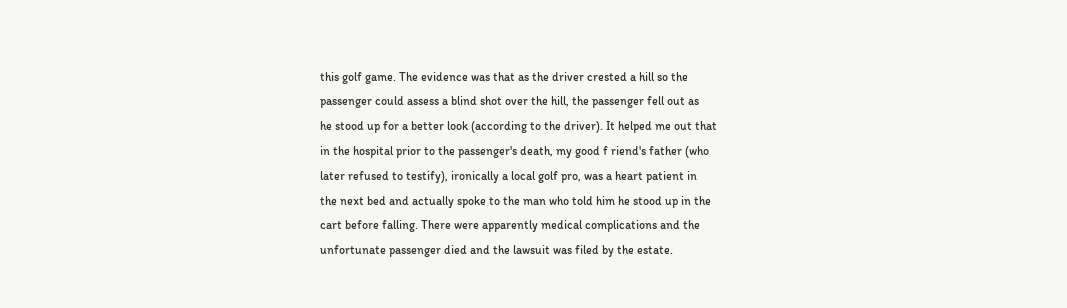this golf game. The evidence was that as the driver crested a hill so the
passenger could assess a blind shot over the hill, the passenger fell out as
he stood up for a better look (according to the driver). It helped me out that
in the hospital prior to the passenger's death, my good f riend's father (who
later refused to testify), ironically a local golf pro, was a heart patient in
the next bed and actually spoke to the man who told him he stood up in the
cart before falling. There were apparently medical complications and the
unfortunate passenger died and the lawsuit was filed by the estate.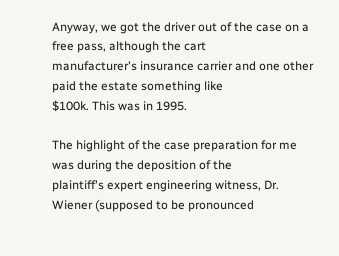Anyway, we got the driver out of the case on a free pass, although the cart
manufacturer's insurance carrier and one other paid the estate something like
$100k. This was in 1995.

The highlight of the case preparation for me was during the deposition of the
plaintiff's expert engineering witness, Dr. Wiener (supposed to be pronounced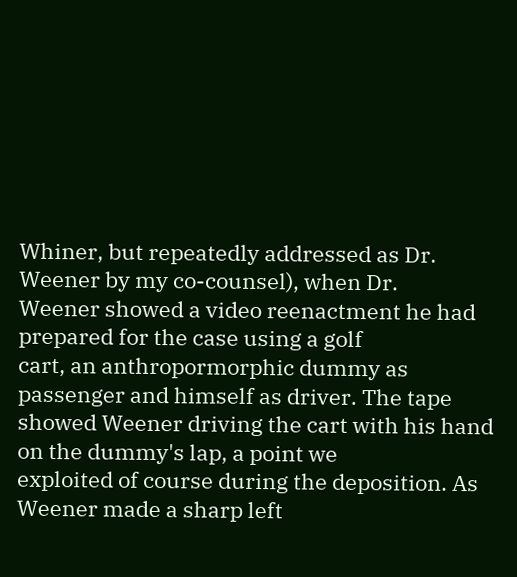Whiner, but repeatedly addressed as Dr. Weener by my co-counsel), when Dr.
Weener showed a video reenactment he had prepared for the case using a golf
cart, an anthropormorphic dummy as passenger and himself as driver. The tape
showed Weener driving the cart with his hand on the dummy's lap, a point we
exploited of course during the deposition. As Weener made a sharp left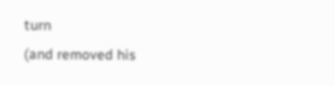turn
(and removed his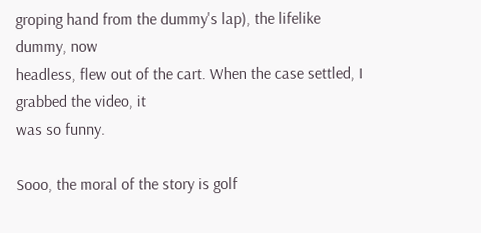groping hand from the dummy's lap), the lifelike dummy, now
headless, flew out of the cart. When the case settled, I grabbed the video, it
was so funny.

Sooo, the moral of the story is golf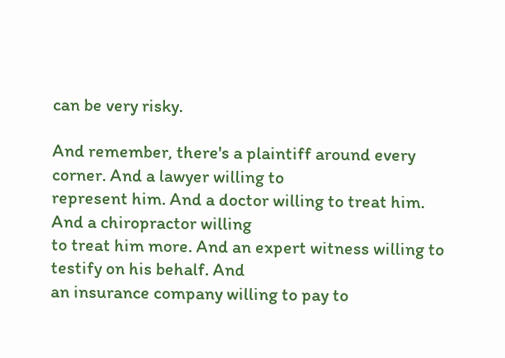can be very risky.

And remember, there's a plaintiff around every corner. And a lawyer willing to
represent him. And a doctor willing to treat him. And a chiropractor willing
to treat him more. And an expert witness willing to testify on his behalf. And
an insurance company willing to pay to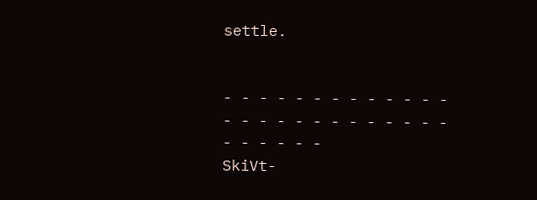settle.


- - - - - - - - - - - - - - - - - - - - - - - - - - - - - - - -
SkiVt-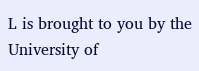L is brought to you by the University of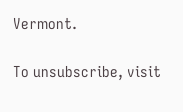Vermont.

To unsubscribe, visit